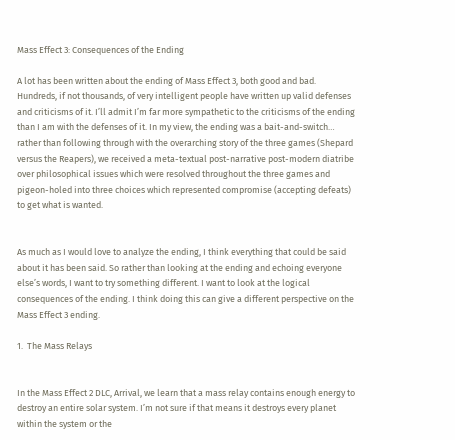Mass Effect 3: Consequences of the Ending

A lot has been written about the ending of Mass Effect 3, both good and bad. Hundreds, if not thousands, of very intelligent people have written up valid defenses and criticisms of it. I’ll admit I’m far more sympathetic to the criticisms of the ending than I am with the defenses of it. In my view, the ending was a bait-and-switch… rather than following through with the overarching story of the three games (Shepard versus the Reapers), we received a meta-textual post-narrative post-modern diatribe over philosophical issues which were resolved throughout the three games and pigeon-holed into three choices which represented compromise (accepting defeats) to get what is wanted.


As much as I would love to analyze the ending, I think everything that could be said about it has been said. So rather than looking at the ending and echoing everyone else’s words, I want to try something different. I want to look at the logical consequences of the ending. I think doing this can give a different perspective on the Mass Effect 3 ending.

1.  The Mass Relays


In the Mass Effect 2 DLC, Arrival, we learn that a mass relay contains enough energy to destroy an entire solar system. I’m not sure if that means it destroys every planet within the system or the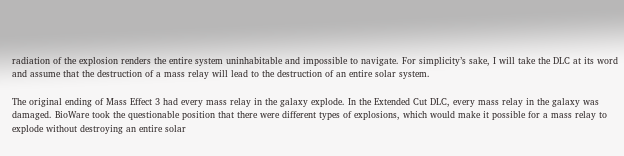radiation of the explosion renders the entire system uninhabitable and impossible to navigate. For simplicity’s sake, I will take the DLC at its word and assume that the destruction of a mass relay will lead to the destruction of an entire solar system.

The original ending of Mass Effect 3 had every mass relay in the galaxy explode. In the Extended Cut DLC, every mass relay in the galaxy was damaged. BioWare took the questionable position that there were different types of explosions, which would make it possible for a mass relay to explode without destroying an entire solar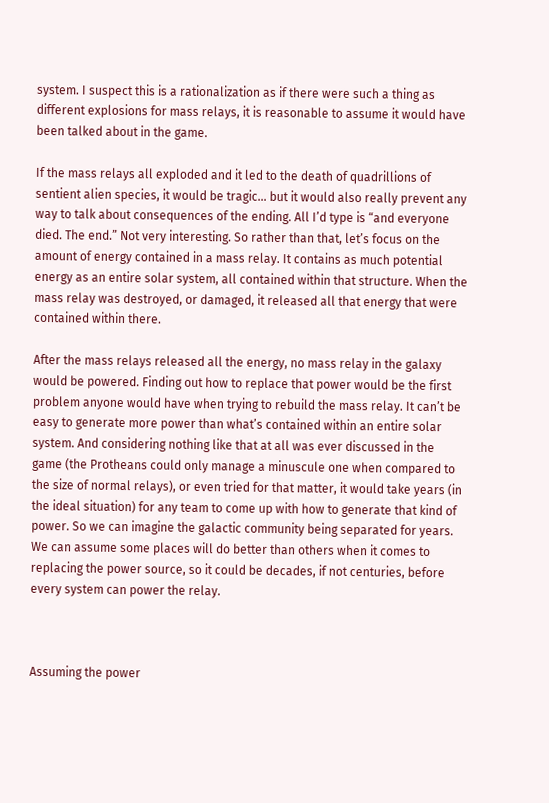system. I suspect this is a rationalization as if there were such a thing as different explosions for mass relays, it is reasonable to assume it would have been talked about in the game.

If the mass relays all exploded and it led to the death of quadrillions of sentient alien species, it would be tragic… but it would also really prevent any way to talk about consequences of the ending. All I’d type is “and everyone died. The end.” Not very interesting. So rather than that, let’s focus on the amount of energy contained in a mass relay. It contains as much potential energy as an entire solar system, all contained within that structure. When the mass relay was destroyed, or damaged, it released all that energy that were contained within there.

After the mass relays released all the energy, no mass relay in the galaxy would be powered. Finding out how to replace that power would be the first problem anyone would have when trying to rebuild the mass relay. It can’t be easy to generate more power than what’s contained within an entire solar system. And considering nothing like that at all was ever discussed in the game (the Protheans could only manage a minuscule one when compared to the size of normal relays), or even tried for that matter, it would take years (in the ideal situation) for any team to come up with how to generate that kind of power. So we can imagine the galactic community being separated for years. We can assume some places will do better than others when it comes to replacing the power source, so it could be decades, if not centuries, before every system can power the relay.



Assuming the power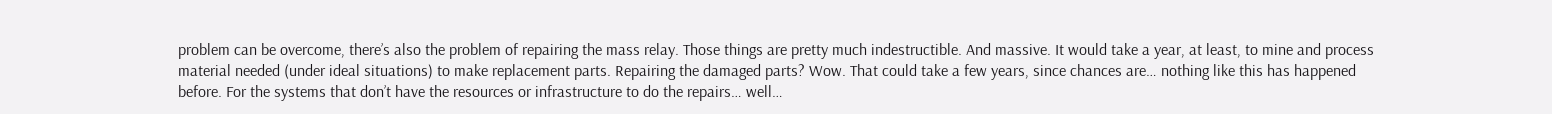problem can be overcome, there’s also the problem of repairing the mass relay. Those things are pretty much indestructible. And massive. It would take a year, at least, to mine and process material needed (under ideal situations) to make replacement parts. Repairing the damaged parts? Wow. That could take a few years, since chances are… nothing like this has happened before. For the systems that don’t have the resources or infrastructure to do the repairs… well…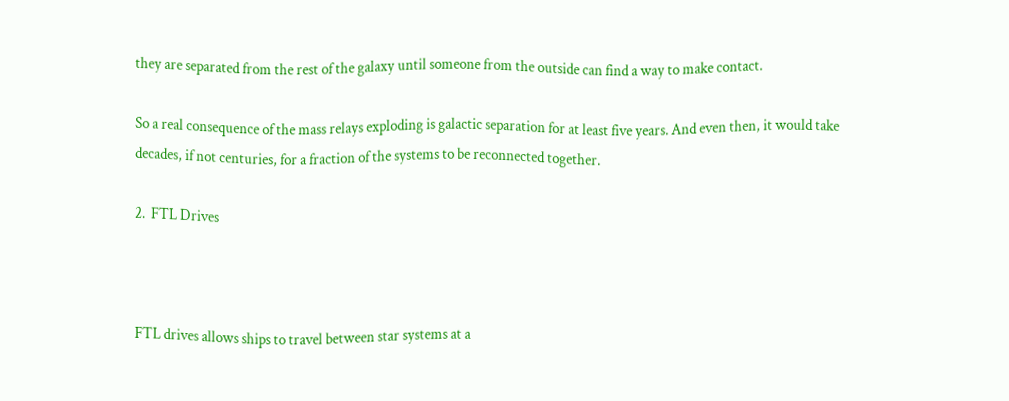they are separated from the rest of the galaxy until someone from the outside can find a way to make contact.

So a real consequence of the mass relays exploding is galactic separation for at least five years. And even then, it would take decades, if not centuries, for a fraction of the systems to be reconnected together.

2.  FTL Drives



FTL drives allows ships to travel between star systems at a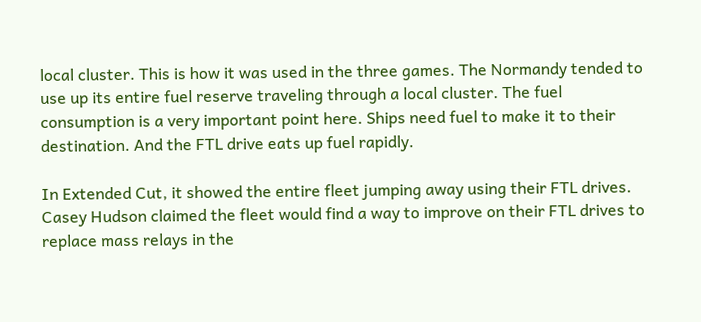local cluster. This is how it was used in the three games. The Normandy tended to use up its entire fuel reserve traveling through a local cluster. The fuel consumption is a very important point here. Ships need fuel to make it to their destination. And the FTL drive eats up fuel rapidly.

In Extended Cut, it showed the entire fleet jumping away using their FTL drives. Casey Hudson claimed the fleet would find a way to improve on their FTL drives to replace mass relays in the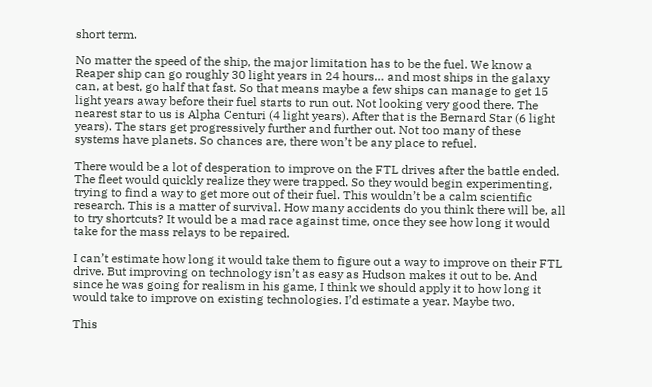short term.

No matter the speed of the ship, the major limitation has to be the fuel. We know a Reaper ship can go roughly 30 light years in 24 hours… and most ships in the galaxy can, at best, go half that fast. So that means maybe a few ships can manage to get 15 light years away before their fuel starts to run out. Not looking very good there. The nearest star to us is Alpha Centuri (4 light years). After that is the Bernard Star (6 light years). The stars get progressively further and further out. Not too many of these systems have planets. So chances are, there won’t be any place to refuel.

There would be a lot of desperation to improve on the FTL drives after the battle ended. The fleet would quickly realize they were trapped. So they would begin experimenting, trying to find a way to get more out of their fuel. This wouldn’t be a calm scientific research. This is a matter of survival. How many accidents do you think there will be, all to try shortcuts? It would be a mad race against time, once they see how long it would take for the mass relays to be repaired.

I can’t estimate how long it would take them to figure out a way to improve on their FTL drive. But improving on technology isn’t as easy as Hudson makes it out to be. And since he was going for realism in his game, I think we should apply it to how long it would take to improve on existing technologies. I’d estimate a year. Maybe two.

This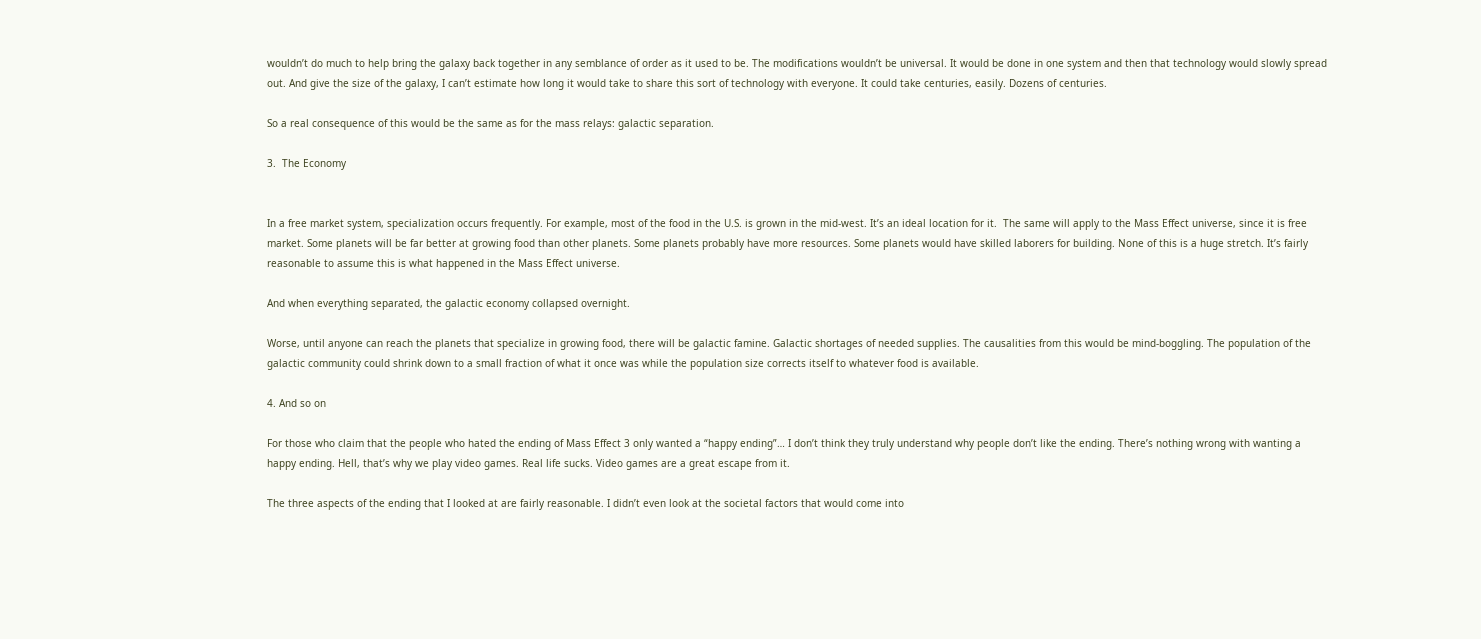wouldn’t do much to help bring the galaxy back together in any semblance of order as it used to be. The modifications wouldn’t be universal. It would be done in one system and then that technology would slowly spread out. And give the size of the galaxy, I can’t estimate how long it would take to share this sort of technology with everyone. It could take centuries, easily. Dozens of centuries.

So a real consequence of this would be the same as for the mass relays: galactic separation.

3.  The Economy


In a free market system, specialization occurs frequently. For example, most of the food in the U.S. is grown in the mid-west. It’s an ideal location for it.  The same will apply to the Mass Effect universe, since it is free market. Some planets will be far better at growing food than other planets. Some planets probably have more resources. Some planets would have skilled laborers for building. None of this is a huge stretch. It’s fairly reasonable to assume this is what happened in the Mass Effect universe.

And when everything separated, the galactic economy collapsed overnight.

Worse, until anyone can reach the planets that specialize in growing food, there will be galactic famine. Galactic shortages of needed supplies. The causalities from this would be mind-boggling. The population of the galactic community could shrink down to a small fraction of what it once was while the population size corrects itself to whatever food is available.

4. And so on

For those who claim that the people who hated the ending of Mass Effect 3 only wanted a “happy ending”… I don’t think they truly understand why people don’t like the ending. There’s nothing wrong with wanting a happy ending. Hell, that’s why we play video games. Real life sucks. Video games are a great escape from it.

The three aspects of the ending that I looked at are fairly reasonable. I didn’t even look at the societal factors that would come into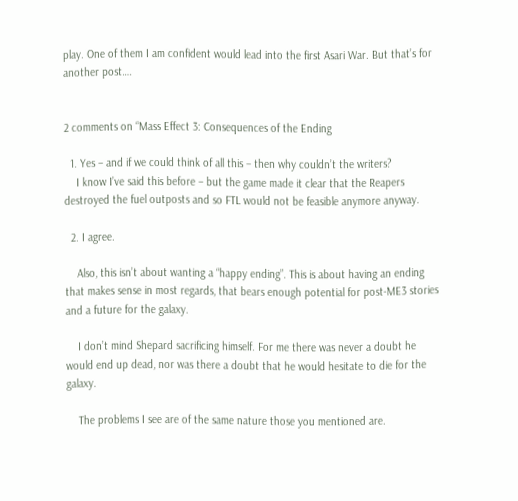play. One of them I am confident would lead into the first Asari War. But that’s for another post….


2 comments on “Mass Effect 3: Consequences of the Ending

  1. Yes – and if we could think of all this – then why couldn’t the writers?
    I know I’ve said this before – but the game made it clear that the Reapers destroyed the fuel outposts and so FTL would not be feasible anymore anyway.

  2. I agree.

    Also, this isn’t about wanting a “happy ending”. This is about having an ending that makes sense in most regards, that bears enough potential for post-ME3 stories and a future for the galaxy.

    I don’t mind Shepard sacrificing himself. For me there was never a doubt he would end up dead, nor was there a doubt that he would hesitate to die for the galaxy.

    The problems I see are of the same nature those you mentioned are.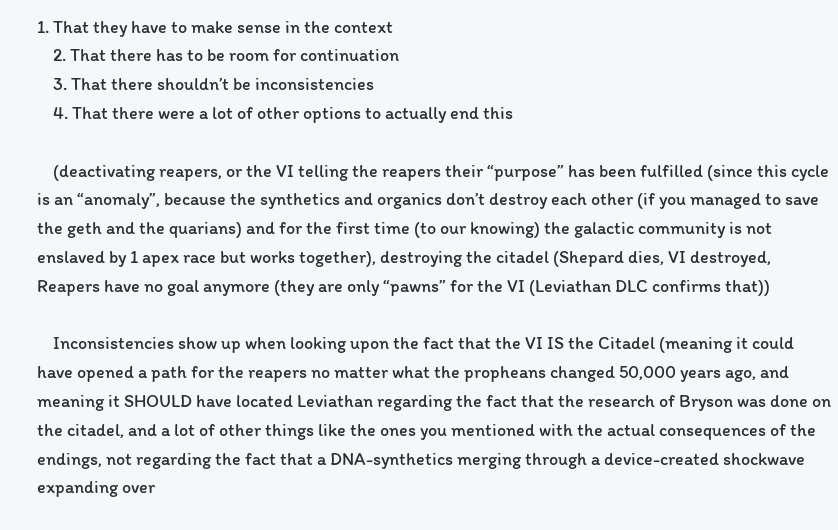1. That they have to make sense in the context
    2. That there has to be room for continuation
    3. That there shouldn’t be inconsistencies
    4. That there were a lot of other options to actually end this

    (deactivating reapers, or the VI telling the reapers their “purpose” has been fulfilled (since this cycle is an “anomaly”, because the synthetics and organics don’t destroy each other (if you managed to save the geth and the quarians) and for the first time (to our knowing) the galactic community is not enslaved by 1 apex race but works together), destroying the citadel (Shepard dies, VI destroyed, Reapers have no goal anymore (they are only “pawns” for the VI (Leviathan DLC confirms that))

    Inconsistencies show up when looking upon the fact that the VI IS the Citadel (meaning it could have opened a path for the reapers no matter what the propheans changed 50,000 years ago, and meaning it SHOULD have located Leviathan regarding the fact that the research of Bryson was done on the citadel, and a lot of other things like the ones you mentioned with the actual consequences of the endings, not regarding the fact that a DNA-synthetics merging through a device-created shockwave expanding over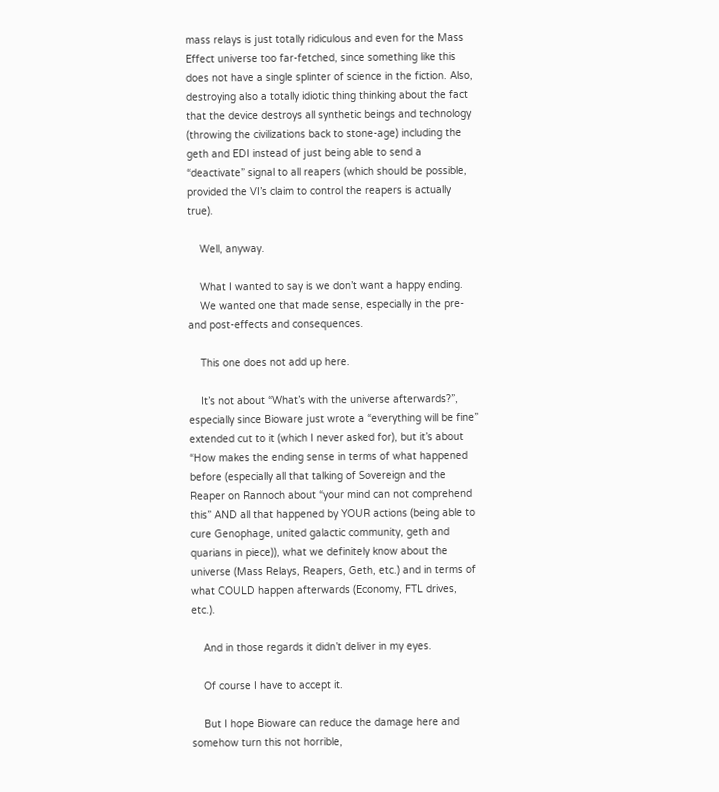mass relays is just totally ridiculous and even for the Mass Effect universe too far-fetched, since something like this does not have a single splinter of science in the fiction. Also, destroying also a totally idiotic thing thinking about the fact that the device destroys all synthetic beings and technology (throwing the civilizations back to stone-age) including the geth and EDI instead of just being able to send a “deactivate” signal to all reapers (which should be possible, provided the VI’s claim to control the reapers is actually true).

    Well, anyway.

    What I wanted to say is we don’t want a happy ending.
    We wanted one that made sense, especially in the pre- and post-effects and consequences.

    This one does not add up here.

    It’s not about “What’s with the universe afterwards?”, especially since Bioware just wrote a “everything will be fine” extended cut to it (which I never asked for), but it’s about “How makes the ending sense in terms of what happened before (especially all that talking of Sovereign and the Reaper on Rannoch about “your mind can not comprehend this” AND all that happened by YOUR actions (being able to cure Genophage, united galactic community, geth and quarians in piece)), what we definitely know about the universe (Mass Relays, Reapers, Geth, etc.) and in terms of what COULD happen afterwards (Economy, FTL drives, etc.).

    And in those regards it didn’t deliver in my eyes.

    Of course I have to accept it.

    But I hope Bioware can reduce the damage here and somehow turn this not horrible,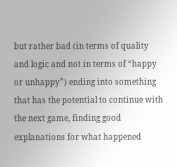but rather bad (in terms of quality and logic and not in terms of “happy or unhappy”) ending into something that has the potential to continue with the next game, finding good explanations for what happened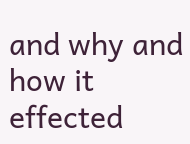and why and how it effected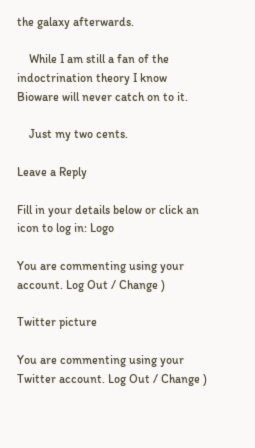the galaxy afterwards.

    While I am still a fan of the indoctrination theory I know Bioware will never catch on to it.

    Just my two cents.

Leave a Reply

Fill in your details below or click an icon to log in: Logo

You are commenting using your account. Log Out / Change )

Twitter picture

You are commenting using your Twitter account. Log Out / Change )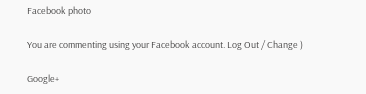Facebook photo

You are commenting using your Facebook account. Log Out / Change )

Google+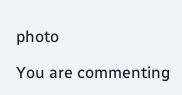photo

You are commenting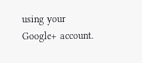using your Google+ account.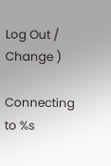Log Out / Change )

Connecting to %s